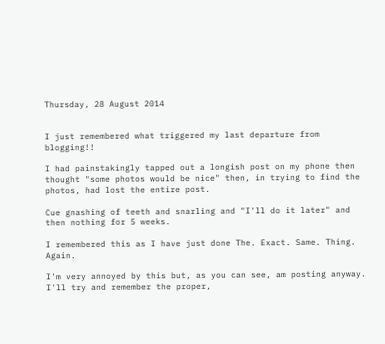Thursday, 28 August 2014


I just remembered what triggered my last departure from blogging!!

I had painstakingly tapped out a longish post on my phone then thought "some photos would be nice" then, in trying to find the photos, had lost the entire post.

Cue gnashing of teeth and snarling and "I'll do it later" and then nothing for 5 weeks.

I remembered this as I have just done The. Exact. Same. Thing. Again.

I'm very annoyed by this but, as you can see, am posting anyway. I'll try and remember the proper,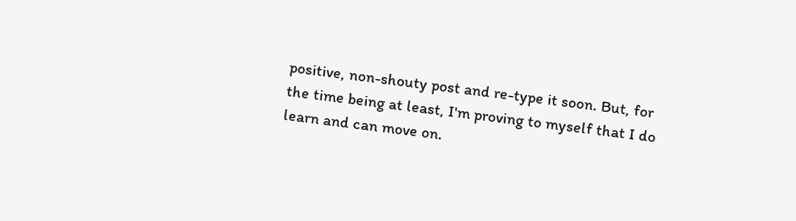positive, non-shouty post and re-type it soon. But, for the time being at least, I'm proving to myself that I do learn and can move on.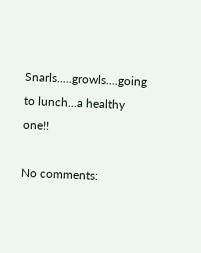Snarls.....growls....going to lunch...a healthy one!!

No comments: